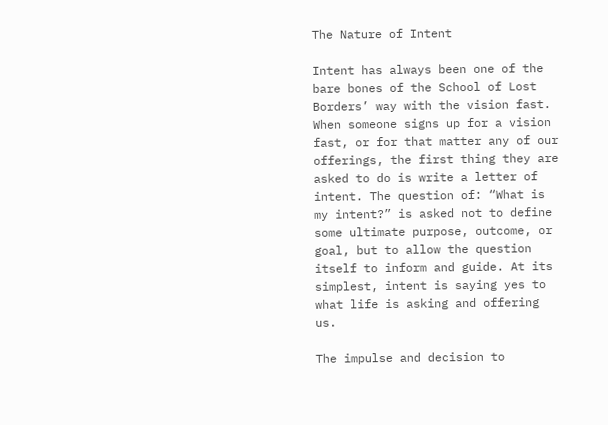The Nature of Intent

Intent has always been one of the bare bones of the School of Lost Borders’ way with the vision fast.  When someone signs up for a vision fast, or for that matter any of our offerings, the first thing they are asked to do is write a letter of intent. The question of: “What is my intent?” is asked not to define some ultimate purpose, outcome, or goal, but to allow the question itself to inform and guide. At its simplest, intent is saying yes to what life is asking and offering us.

The impulse and decision to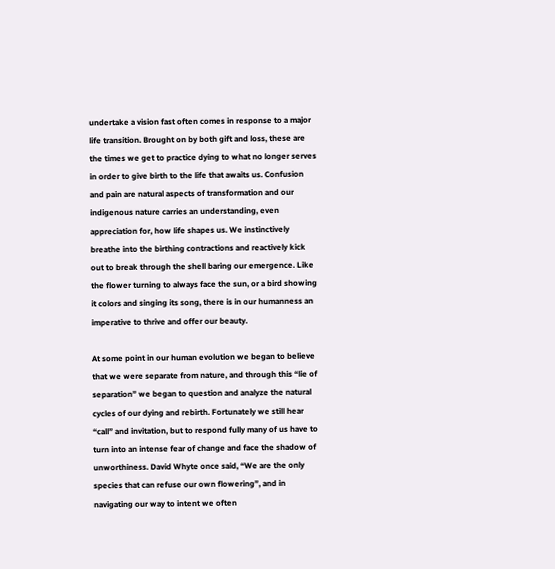undertake a vision fast often comes in response to a major life transition. Brought on by both gift and loss, these are the times we get to practice dying to what no longer serves in order to give birth to the life that awaits us. Confusion and pain are natural aspects of transformation and our indigenous nature carries an understanding, even appreciation for, how life shapes us. We instinctively breathe into the birthing contractions and reactively kick out to break through the shell baring our emergence. Like the flower turning to always face the sun, or a bird showing it colors and singing its song, there is in our humanness an imperative to thrive and offer our beauty.

At some point in our human evolution we began to believe that we were separate from nature, and through this “lie of separation” we began to question and analyze the natural cycles of our dying and rebirth. Fortunately we still hear “call” and invitation, but to respond fully many of us have to turn into an intense fear of change and face the shadow of unworthiness. David Whyte once said, “We are the only species that can refuse our own flowering”, and in navigating our way to intent we often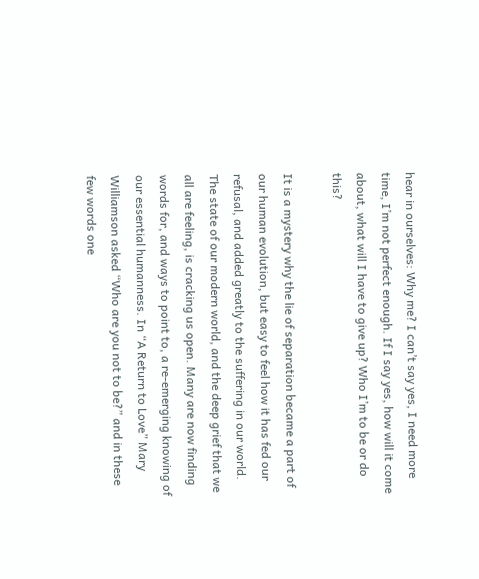hear in ourselves: Why me? I can’t say yes, I need more time, I’m not perfect enough. If I say yes, how will it come about, what will I have to give up? Who I’m to be or do this?

It is a mystery why the lie of separation became a part of our human evolution, but easy to feel how it has fed our refusal, and added greatly to the suffering in our world. The state of our modern world, and the deep grief that we all are feeling, is cracking us open. Many are now finding words for, and ways to point to, a re-emerging knowing of our essential humanness. In “A Return to Love” Mary Williamson asked “Who are you not to be?” and in these few words one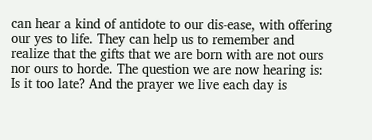can hear a kind of antidote to our dis-ease, with offering our yes to life. They can help us to remember and realize that the gifts that we are born with are not ours nor ours to horde. The question we are now hearing is: Is it too late? And the prayer we live each day is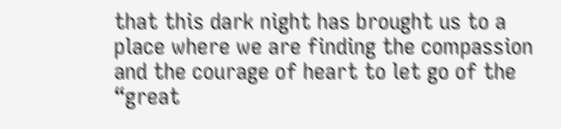that this dark night has brought us to a place where we are finding the compassion and the courage of heart to let go of the “great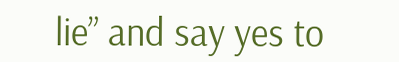lie” and say yes to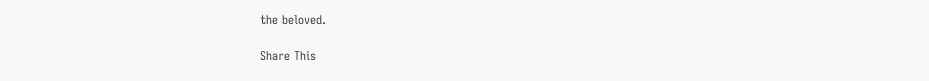the beloved.

Share This